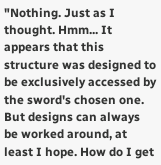"Nothing. Just as I thought. Hmm... It appears that this structure was designed to be exclusively accessed by the sword's chosen one. But designs can always be worked around, at least I hope. How do I get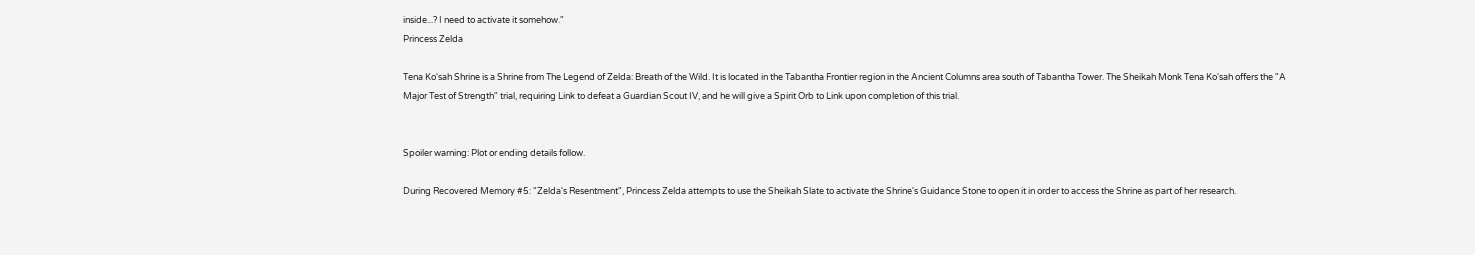inside...? I need to activate it somehow."
Princess Zelda

Tena Ko'sah Shrine is a Shrine from The Legend of Zelda: Breath of the Wild. It is located in the Tabantha Frontier region in the Ancient Columns area south of Tabantha Tower. The Sheikah Monk Tena Ko'sah offers the "A Major Test of Strength" trial, requiring Link to defeat a Guardian Scout IV, and he will give a Spirit Orb to Link upon completion of this trial.


Spoiler warning: Plot or ending details follow.

During Recovered Memory #5: "Zelda's Resentment", Princess Zelda attempts to use the Sheikah Slate to activate the Shrine's Guidance Stone to open it in order to access the Shrine as part of her research.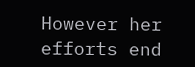However her efforts end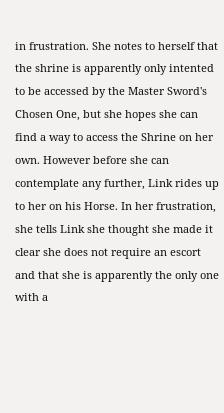in frustration. She notes to herself that the shrine is apparently only intented to be accessed by the Master Sword's Chosen One, but she hopes she can find a way to access the Shrine on her own. However before she can contemplate any further, Link rides up to her on his Horse. In her frustration, she tells Link she thought she made it clear she does not require an escort and that she is apparently the only one with a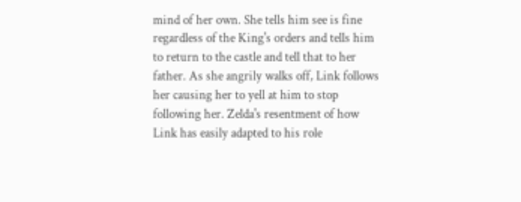mind of her own. She tells him see is fine regardless of the King's orders and tells him to return to the castle and tell that to her father. As she angrily walks off, Link follows her causing her to yell at him to stop following her. Zelda's resentment of how Link has easily adapted to his role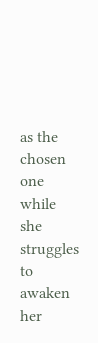as the chosen one while she struggles to awaken her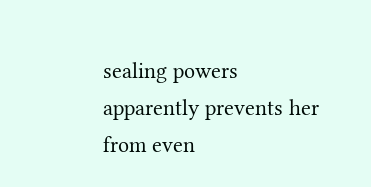sealing powers apparently prevents her from even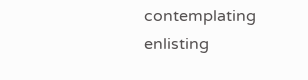contemplating enlisting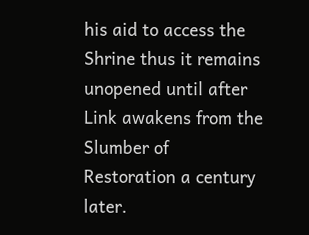his aid to access the Shrine thus it remains unopened until after Link awakens from the Slumber of Restoration a century later.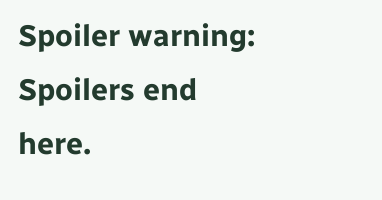Spoiler warning: Spoilers end here.